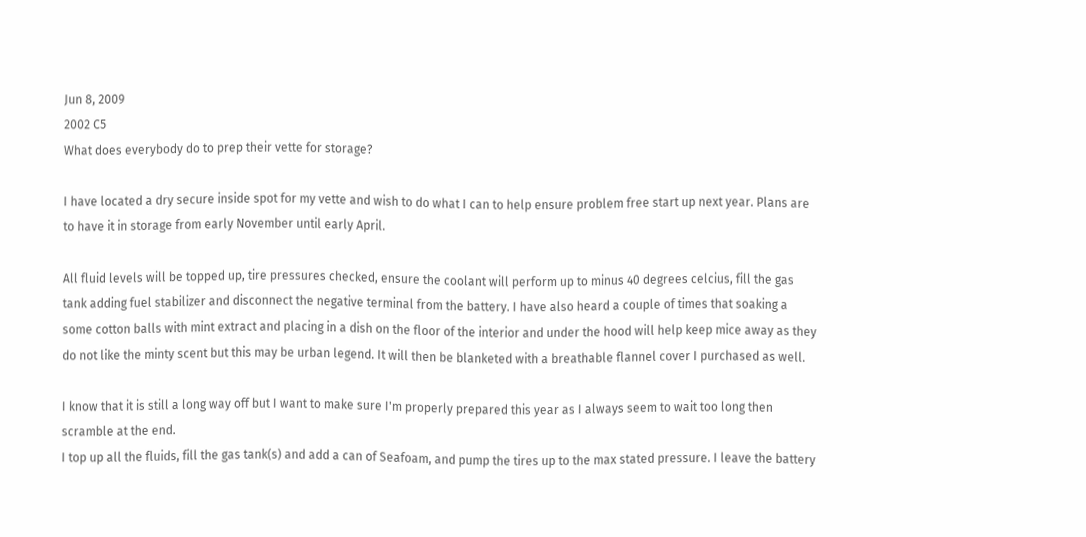Jun 8, 2009
2002 C5
What does everybody do to prep their vette for storage?

I have located a dry secure inside spot for my vette and wish to do what I can to help ensure problem free start up next year. Plans are to have it in storage from early November until early April.

All fluid levels will be topped up, tire pressures checked, ensure the coolant will perform up to minus 40 degrees celcius, fill the gas tank adding fuel stabilizer and disconnect the negative terminal from the battery. I have also heard a couple of times that soaking a some cotton balls with mint extract and placing in a dish on the floor of the interior and under the hood will help keep mice away as they do not like the minty scent but this may be urban legend. It will then be blanketed with a breathable flannel cover I purchased as well.

I know that it is still a long way off but I want to make sure I'm properly prepared this year as I always seem to wait too long then scramble at the end.
I top up all the fluids, fill the gas tank(s) and add a can of Seafoam, and pump the tires up to the max stated pressure. I leave the battery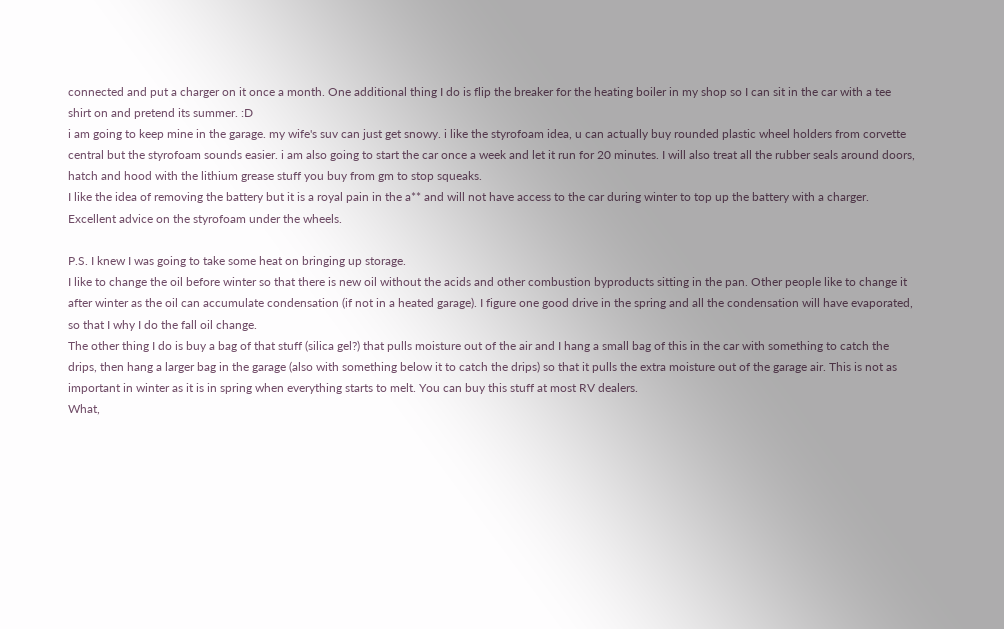connected and put a charger on it once a month. One additional thing I do is flip the breaker for the heating boiler in my shop so I can sit in the car with a tee shirt on and pretend its summer. :D
i am going to keep mine in the garage. my wife's suv can just get snowy. i like the styrofoam idea, u can actually buy rounded plastic wheel holders from corvette central but the styrofoam sounds easier. i am also going to start the car once a week and let it run for 20 minutes. I will also treat all the rubber seals around doors, hatch and hood with the lithium grease stuff you buy from gm to stop squeaks.
I like the idea of removing the battery but it is a royal pain in the a** and will not have access to the car during winter to top up the battery with a charger. Excellent advice on the styrofoam under the wheels.

P.S. I knew I was going to take some heat on bringing up storage.
I like to change the oil before winter so that there is new oil without the acids and other combustion byproducts sitting in the pan. Other people like to change it after winter as the oil can accumulate condensation (if not in a heated garage). I figure one good drive in the spring and all the condensation will have evaporated, so that I why I do the fall oil change.
The other thing I do is buy a bag of that stuff (silica gel?) that pulls moisture out of the air and I hang a small bag of this in the car with something to catch the drips, then hang a larger bag in the garage (also with something below it to catch the drips) so that it pulls the extra moisture out of the garage air. This is not as important in winter as it is in spring when everything starts to melt. You can buy this stuff at most RV dealers.
What,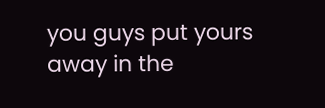you guys put yours away in the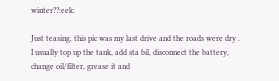winter??:eek:

Just teasing, this pic was my last drive and the roads were dry .
I usually top up the tank, add sta bil, disconnect the battery, change oil/filter, grease it and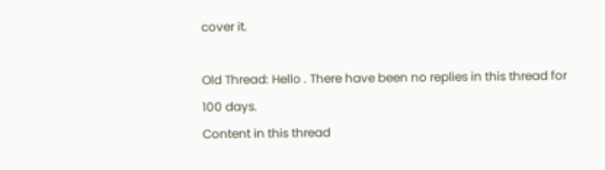cover it.

Old Thread: Hello . There have been no replies in this thread for 100 days.
Content in this thread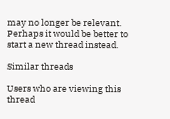may no longer be relevant.
Perhaps it would be better to start a new thread instead.

Similar threads

Users who are viewing this thread